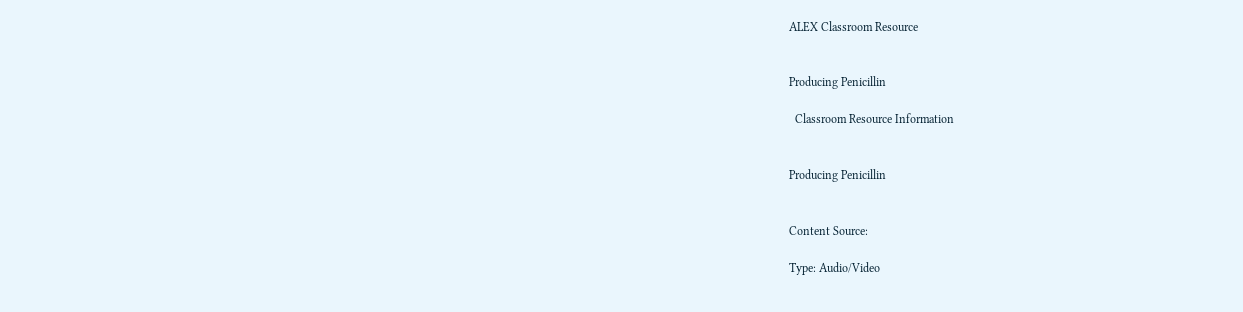ALEX Classroom Resource


Producing Penicillin

  Classroom Resource Information


Producing Penicillin


Content Source:

Type: Audio/Video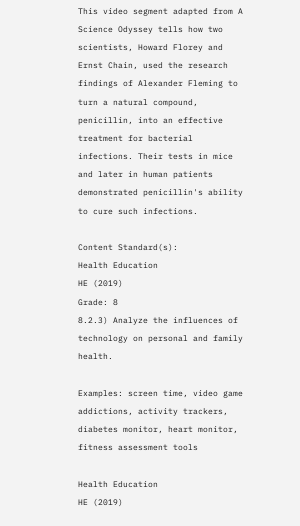This video segment adapted from A Science Odyssey tells how two scientists, Howard Florey and Ernst Chain, used the research findings of Alexander Fleming to turn a natural compound, penicillin, into an effective treatment for bacterial infections. Their tests in mice and later in human patients demonstrated penicillin's ability to cure such infections.

Content Standard(s):
Health Education
HE (2019)
Grade: 8
8.2.3) Analyze the influences of technology on personal and family health.

Examples: screen time, video game addictions, activity trackers, diabetes monitor, heart monitor, fitness assessment tools

Health Education
HE (2019)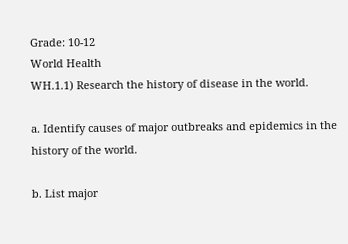Grade: 10-12
World Health
WH.1.1) Research the history of disease in the world.

a. Identify causes of major outbreaks and epidemics in the history of the world.

b. List major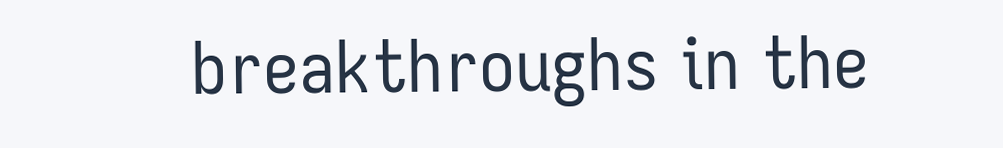breakthroughs in the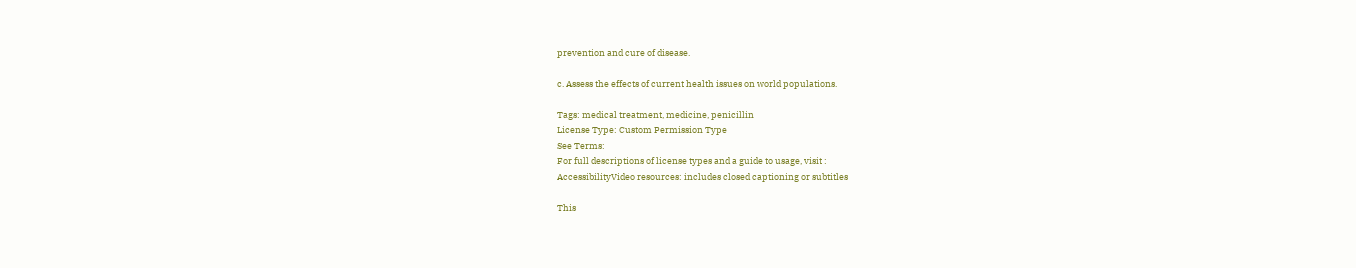prevention and cure of disease.

c. Assess the effects of current health issues on world populations.

Tags: medical treatment, medicine, penicillin
License Type: Custom Permission Type
See Terms:
For full descriptions of license types and a guide to usage, visit :
AccessibilityVideo resources: includes closed captioning or subtitles

This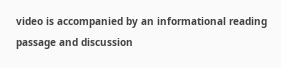video is accompanied by an informational reading passage and discussion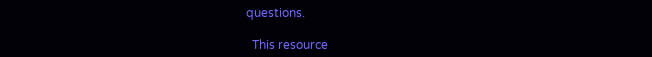questions.

  This resource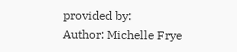provided by:
Author: Michelle Frye